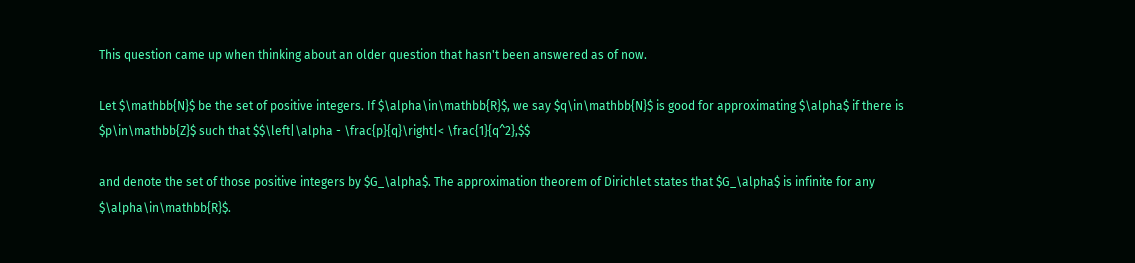This question came up when thinking about an older question that hasn't been answered as of now.

Let $\mathbb{N}$ be the set of positive integers. If $\alpha\in\mathbb{R}$, we say $q\in\mathbb{N}$ is good for approximating $\alpha$ if there is $p\in\mathbb{Z}$ such that $$\left|\alpha - \frac{p}{q}\right|< \frac{1}{q^2},$$

and denote the set of those positive integers by $G_\alpha$. The approximation theorem of Dirichlet states that $G_\alpha$ is infinite for any $\alpha\in\mathbb{R}$.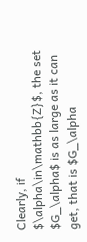Clearly, if $\alpha\in\mathbb{Z}$, the set $G_\alpha$ is as large as it can get, that is $G_\alpha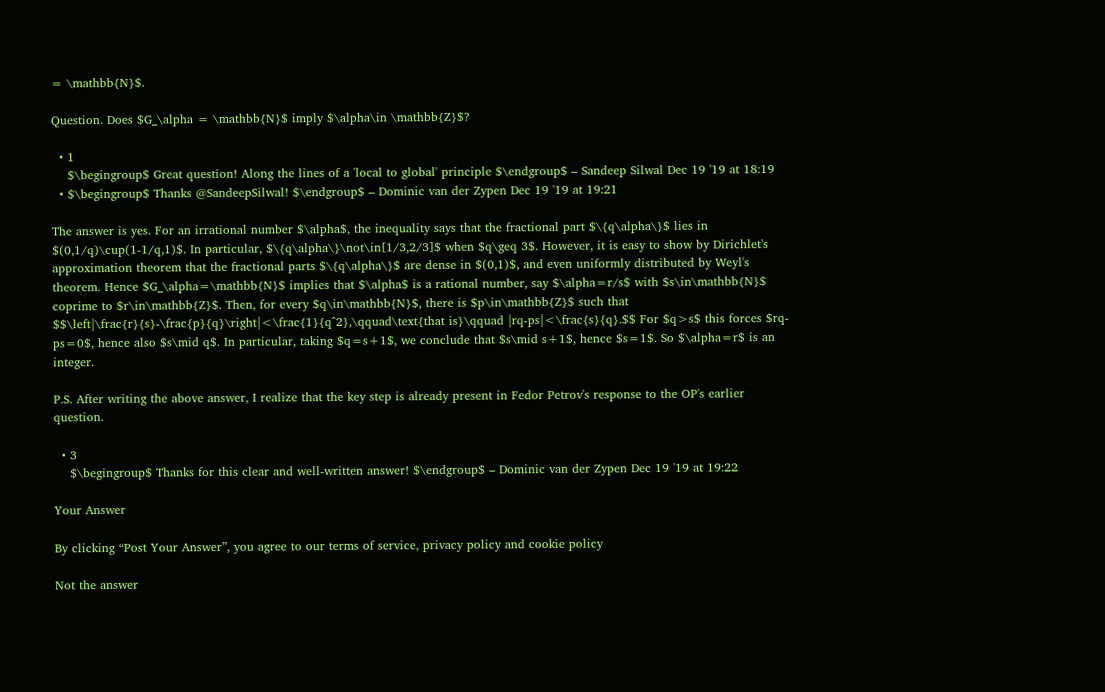= \mathbb{N}$.

Question. Does $G_\alpha = \mathbb{N}$ imply $\alpha\in \mathbb{Z}$?

  • 1
    $\begingroup$ Great question! Along the lines of a 'local to global' principle $\endgroup$ – Sandeep Silwal Dec 19 '19 at 18:19
  • $\begingroup$ Thanks @SandeepSilwal! $\endgroup$ – Dominic van der Zypen Dec 19 '19 at 19:21

The answer is yes. For an irrational number $\alpha$, the inequality says that the fractional part $\{q\alpha\}$ lies in $(0,1/q)\cup(1-1/q,1)$. In particular, $\{q\alpha\}\not\in[1/3,2/3]$ when $q\geq 3$. However, it is easy to show by Dirichlet's approximation theorem that the fractional parts $\{q\alpha\}$ are dense in $(0,1)$, and even uniformly distributed by Weyl's theorem. Hence $G_\alpha=\mathbb{N}$ implies that $\alpha$ is a rational number, say $\alpha=r/s$ with $s\in\mathbb{N}$ coprime to $r\in\mathbb{Z}$. Then, for every $q\in\mathbb{N}$, there is $p\in\mathbb{Z}$ such that $$\left|\frac{r}{s}-\frac{p}{q}\right|<\frac{1}{q^2},\qquad\text{that is}\qquad |rq-ps|<\frac{s}{q}.$$ For $q>s$ this forces $rq-ps=0$, hence also $s\mid q$. In particular, taking $q=s+1$, we conclude that $s\mid s+1$, hence $s=1$. So $\alpha=r$ is an integer.

P.S. After writing the above answer, I realize that the key step is already present in Fedor Petrov's response to the OP's earlier question.

  • 3
    $\begingroup$ Thanks for this clear and well-written answer! $\endgroup$ – Dominic van der Zypen Dec 19 '19 at 19:22

Your Answer

By clicking “Post Your Answer”, you agree to our terms of service, privacy policy and cookie policy

Not the answer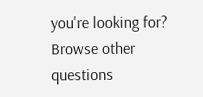you're looking for? Browse other questions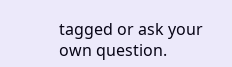tagged or ask your own question.